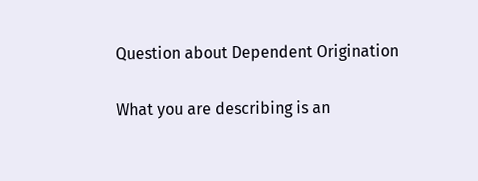Question about Dependent Origination

What you are describing is an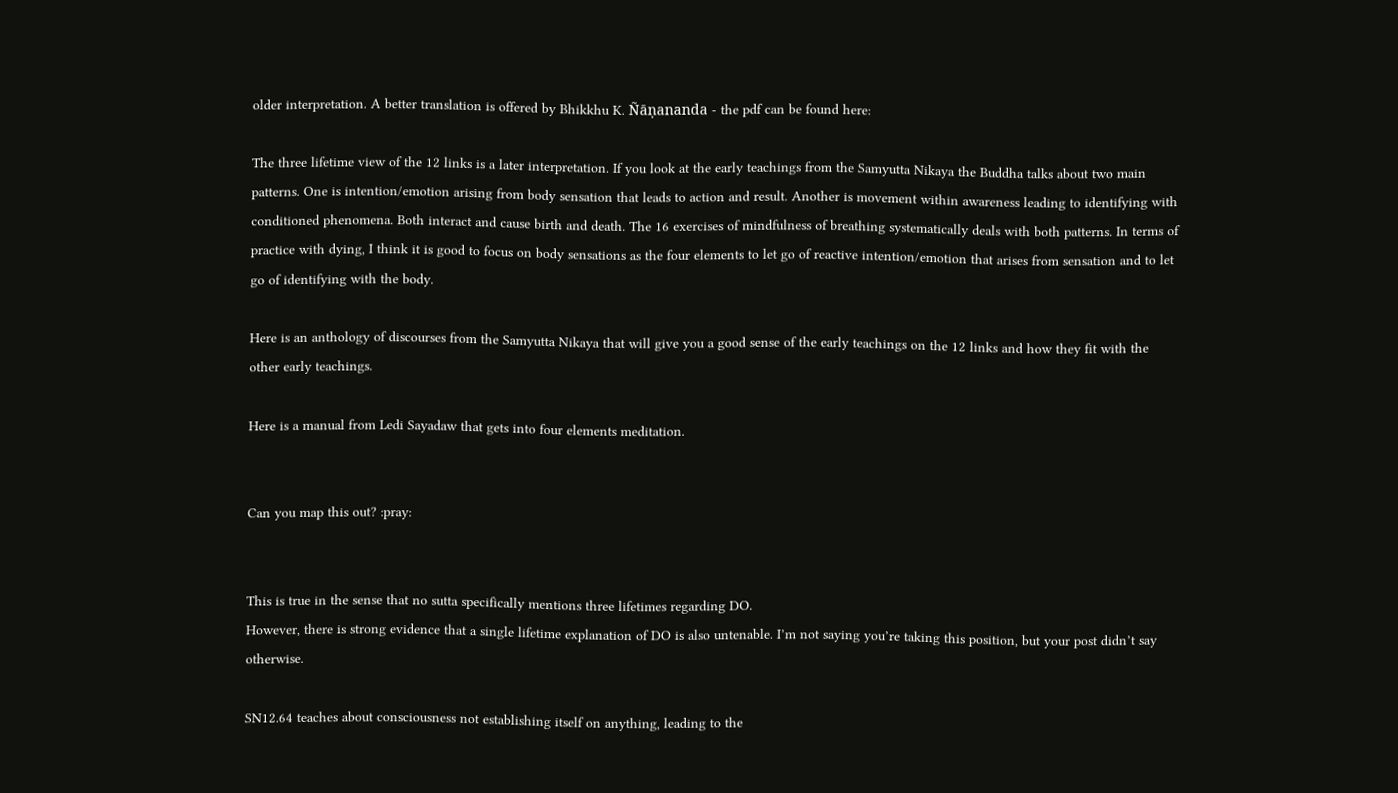older interpretation. A better translation is offered by Bhikkhu K. Ñāṇananda - the pdf can be found here:

The three lifetime view of the 12 links is a later interpretation. If you look at the early teachings from the Samyutta Nikaya the Buddha talks about two main patterns. One is intention/emotion arising from body sensation that leads to action and result. Another is movement within awareness leading to identifying with conditioned phenomena. Both interact and cause birth and death. The 16 exercises of mindfulness of breathing systematically deals with both patterns. In terms of practice with dying, I think it is good to focus on body sensations as the four elements to let go of reactive intention/emotion that arises from sensation and to let go of identifying with the body.

Here is an anthology of discourses from the Samyutta Nikaya that will give you a good sense of the early teachings on the 12 links and how they fit with the other early teachings.

Here is a manual from Ledi Sayadaw that gets into four elements meditation.


Can you map this out? :pray:


This is true in the sense that no sutta specifically mentions three lifetimes regarding DO.
However, there is strong evidence that a single lifetime explanation of DO is also untenable. I’m not saying you’re taking this position, but your post didn’t say otherwise.

SN12.64 teaches about consciousness not establishing itself on anything, leading to the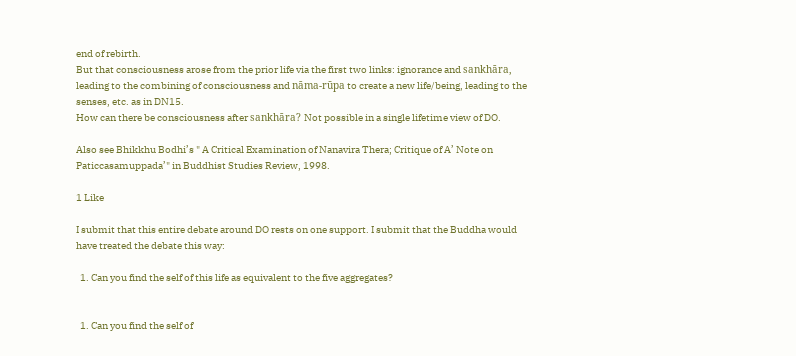end of rebirth.
But that consciousness arose from the prior life via the first two links: ignorance and sankhāra, leading to the combining of consciousness and nāma-rūpa to create a new life/being, leading to the senses, etc. as in DN15.
How can there be consciousness after sankhāra? Not possible in a single lifetime view of DO.

Also see Bhikkhu Bodhi’s " A Critical Examination of Nanavira Thera; Critique of A’ Note on Paticcasamuppada’" in Buddhist Studies Review, 1998.

1 Like

I submit that this entire debate around DO rests on one support. I submit that the Buddha would have treated the debate this way:

  1. Can you find the self of this life as equivalent to the five aggregates?


  1. Can you find the self of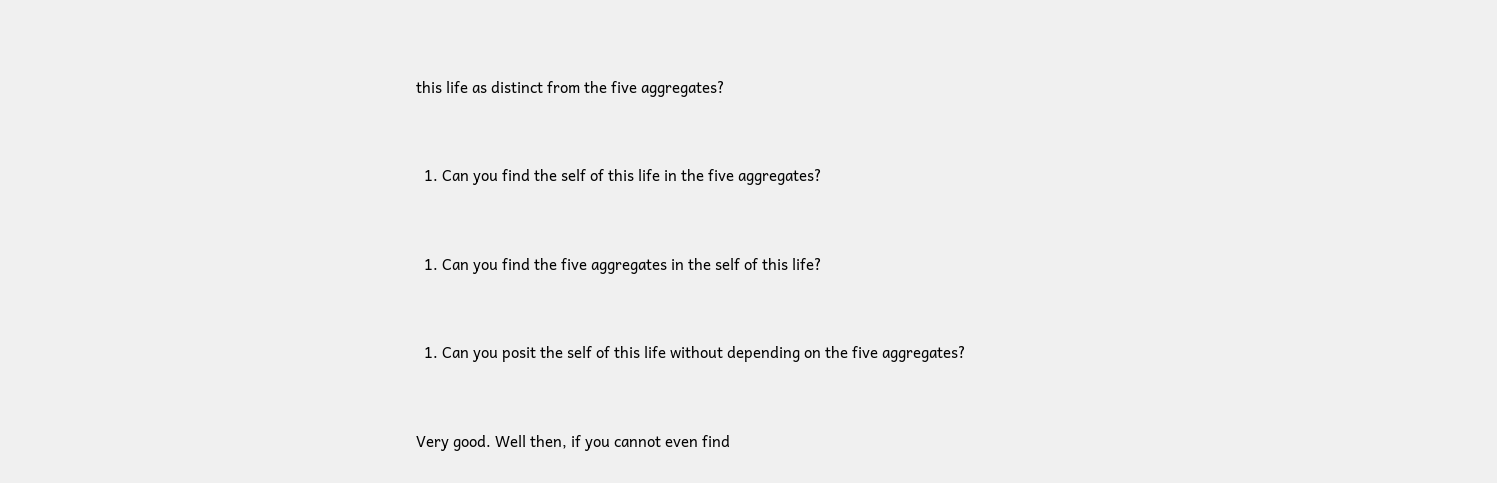this life as distinct from the five aggregates?


  1. Can you find the self of this life in the five aggregates?


  1. Can you find the five aggregates in the self of this life?


  1. Can you posit the self of this life without depending on the five aggregates?


Very good. Well then, if you cannot even find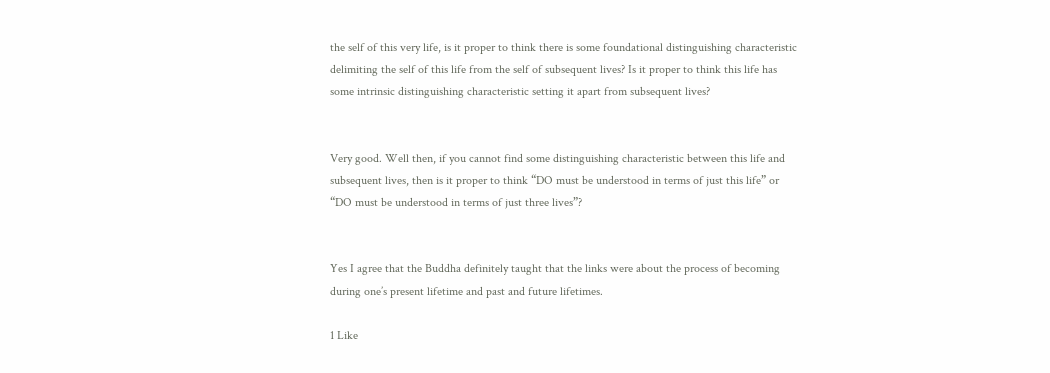the self of this very life, is it proper to think there is some foundational distinguishing characteristic delimiting the self of this life from the self of subsequent lives? Is it proper to think this life has some intrinsic distinguishing characteristic setting it apart from subsequent lives?


Very good. Well then, if you cannot find some distinguishing characteristic between this life and subsequent lives, then is it proper to think “DO must be understood in terms of just this life” or “DO must be understood in terms of just three lives”?


Yes I agree that the Buddha definitely taught that the links were about the process of becoming during one’s present lifetime and past and future lifetimes.

1 Like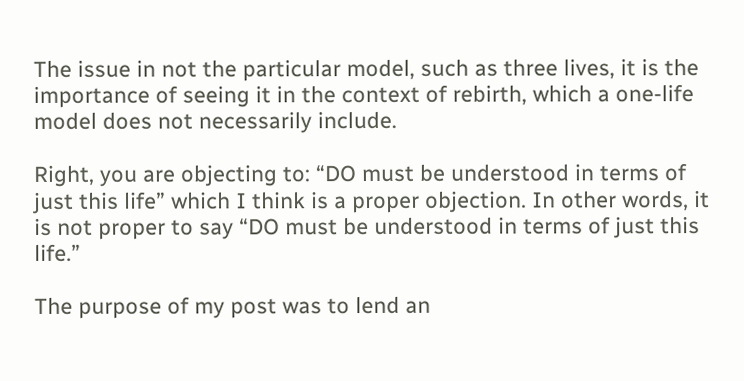The issue in not the particular model, such as three lives, it is the importance of seeing it in the context of rebirth, which a one-life model does not necessarily include.

Right, you are objecting to: “DO must be understood in terms of just this life” which I think is a proper objection. In other words, it is not proper to say “DO must be understood in terms of just this life.”

The purpose of my post was to lend an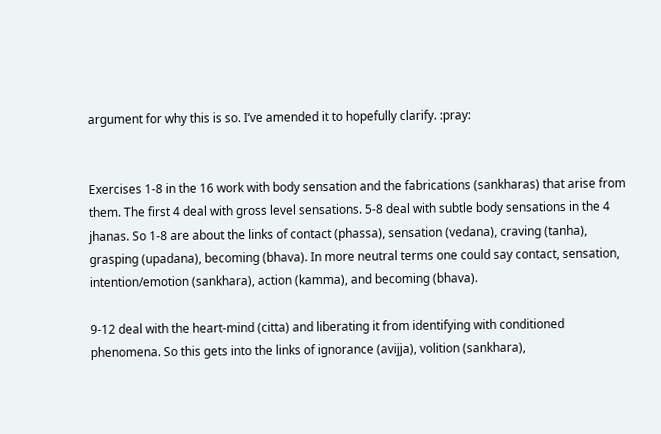argument for why this is so. I’ve amended it to hopefully clarify. :pray:


Exercises 1-8 in the 16 work with body sensation and the fabrications (sankharas) that arise from them. The first 4 deal with gross level sensations. 5-8 deal with subtle body sensations in the 4 jhanas. So 1-8 are about the links of contact (phassa), sensation (vedana), craving (tanha), grasping (upadana), becoming (bhava). In more neutral terms one could say contact, sensation, intention/emotion (sankhara), action (kamma), and becoming (bhava).

9-12 deal with the heart-mind (citta) and liberating it from identifying with conditioned phenomena. So this gets into the links of ignorance (avijja), volition (sankhara),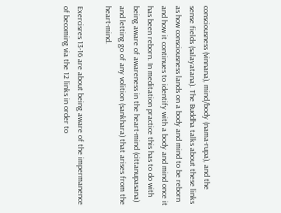consciousness (vinnana), mind/body (nama-rupa), and the sense fields (salayatana). The Buddha talks about these links as how consciousness lands on a body and mind to be reborn and how it continues to identify with a body and mind once it has been reborn. In meditation practice this has to do with being aware of awareness in the heart-mind (cittanupasana) and letting go of any volition (sankhara) that arises from the heart-mind.

Exercisres 13-16 are about being aware of the impermanence of becoming via the 12 links in order to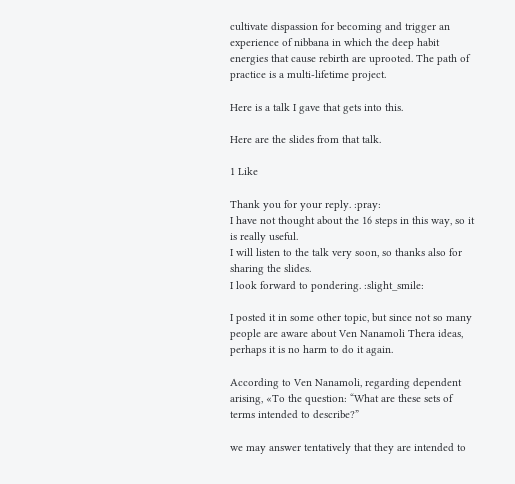cultivate dispassion for becoming and trigger an experience of nibbana in which the deep habit energies that cause rebirth are uprooted. The path of practice is a multi-lifetime project.

Here is a talk I gave that gets into this.

Here are the slides from that talk.

1 Like

Thank you for your reply. :pray:
I have not thought about the 16 steps in this way, so it is really useful.
I will listen to the talk very soon, so thanks also for sharing the slides.
I look forward to pondering. :slight_smile:

I posted it in some other topic, but since not so many people are aware about Ven Nanamoli Thera ideas, perhaps it is no harm to do it again.

According to Ven Nanamoli, regarding dependent arising, «To the question: “What are these sets of terms intended to describe?”

we may answer tentatively that they are intended to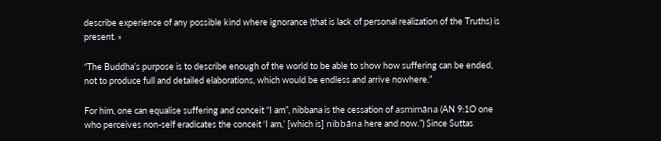describe experience of any possible kind where ignorance (that is lack of personal realization of the Truths) is present. »

“The Buddha’s purpose is to describe enough of the world to be able to show how suffering can be ended, not to produce full and detailed elaborations, which would be endless and arrive nowhere.”

For him, one can equalise suffering and conceit “I am”, nibbana is the cessation of asmimāna (AN 9:1O one who perceives non-self eradicates the conceit ‘I am,’ [which is] nibbāna here and now.”) Since Suttas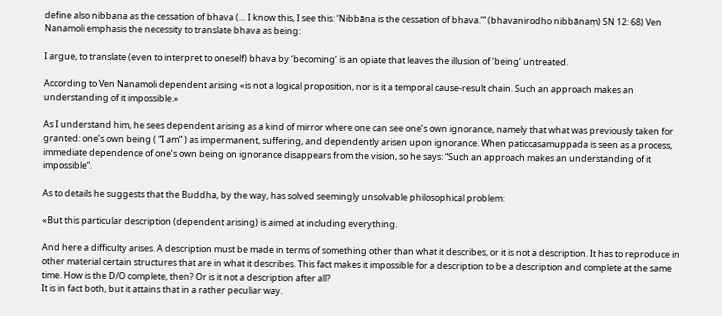define also nibbana as the cessation of bhava (… I know this, I see this: ‘Nibbāna is the cessation of bhava.’” (bhavanirodho nibbānaṃ) SN 12: 68) Ven Nanamoli emphasis the necessity to translate bhava as being:

I argue, to translate (even to interpret to oneself) bhava by ‘becoming’ is an opiate that leaves the illusion of ‘being’ untreated.

According to Ven Nanamoli dependent arising «is not a logical proposition, nor is it a temporal cause-result chain. Such an approach makes an understanding of it impossible.»

As I understand him, he sees dependent arising as a kind of mirror where one can see one’s own ignorance, namely that what was previously taken for granted: one’s own being ( “I am” ) as impermanent, suffering, and dependently arisen upon ignorance. When paticcasamuppada is seen as a process, immediate dependence of one’s own being on ignorance disappears from the vision, so he says: “Such an approach makes an understanding of it impossible”.

As to details he suggests that the Buddha, by the way, has solved seemingly unsolvable philosophical problem:

«But this particular description (dependent arising) is aimed at including everything.

And here a difficulty arises. A description must be made in terms of something other than what it describes, or it is not a description. It has to reproduce in other material certain structures that are in what it describes. This fact makes it impossible for a description to be a description and complete at the same time. How is the D/O complete, then? Or is it not a description after all?
It is in fact both, but it attains that in a rather peculiar way.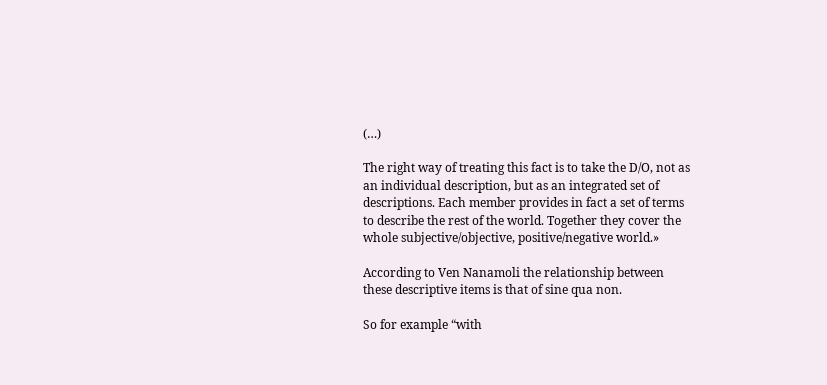(…)

The right way of treating this fact is to take the D/O, not as an individual description, but as an integrated set of descriptions. Each member provides in fact a set of terms to describe the rest of the world. Together they cover the whole subjective/objective, positive/negative world.»

According to Ven Nanamoli the relationship between these descriptive items is that of sine qua non.

So for example “with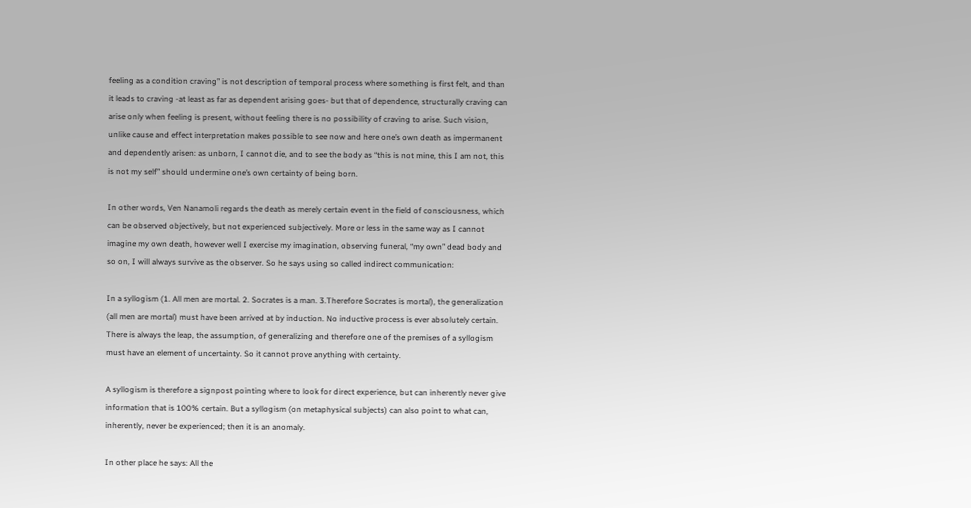feeling as a condition craving” is not description of temporal process where something is first felt, and than it leads to craving -at least as far as dependent arising goes- but that of dependence, structurally craving can arise only when feeling is present, without feeling there is no possibility of craving to arise. Such vision, unlike cause and effect interpretation makes possible to see now and here one’s own death as impermanent and dependently arisen: as unborn, I cannot die, and to see the body as “this is not mine, this I am not, this is not my self” should undermine one’s own certainty of being born.

In other words, Ven Nanamoli regards the death as merely certain event in the field of consciousness, which can be observed objectively, but not experienced subjectively. More or less in the same way as I cannot imagine my own death, however well I exercise my imagination, observing funeral, “my own” dead body and so on, I will always survive as the observer. So he says using so called indirect communication:

In a syllogism (1. All men are mortal. 2. Socrates is a man. 3.Therefore Socrates is mortal), the generalization (all men are mortal) must have been arrived at by induction. No inductive process is ever absolutely certain. There is always the leap, the assumption, of generalizing and therefore one of the premises of a syllogism must have an element of uncertainty. So it cannot prove anything with certainty.

A syllogism is therefore a signpost pointing where to look for direct experience, but can inherently never give information that is 100% certain. But a syllogism (on metaphysical subjects) can also point to what can, inherently, never be experienced; then it is an anomaly.

In other place he says: All the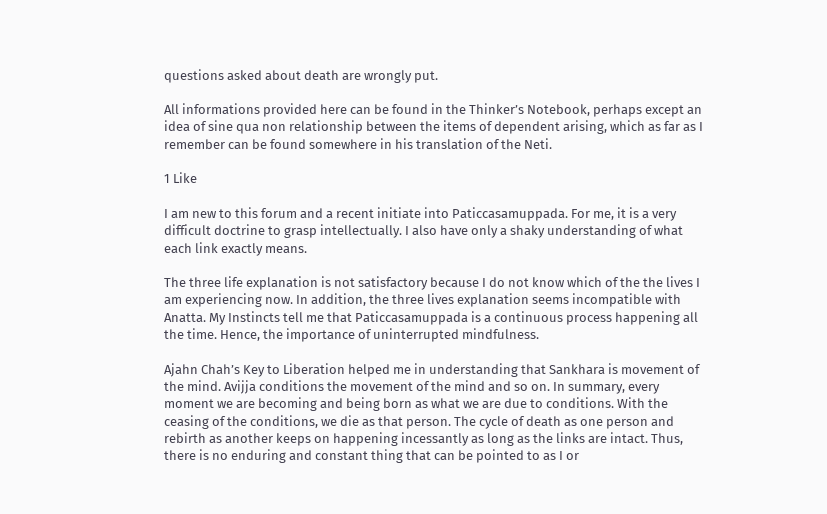questions asked about death are wrongly put.

All informations provided here can be found in the Thinker’s Notebook, perhaps except an idea of sine qua non relationship between the items of dependent arising, which as far as I remember can be found somewhere in his translation of the Neti.

1 Like

I am new to this forum and a recent initiate into Paticcasamuppada. For me, it is a very difficult doctrine to grasp intellectually. I also have only a shaky understanding of what each link exactly means.

The three life explanation is not satisfactory because I do not know which of the the lives I am experiencing now. In addition, the three lives explanation seems incompatible with Anatta. My Instincts tell me that Paticcasamuppada is a continuous process happening all the time. Hence, the importance of uninterrupted mindfulness.

Ajahn Chah’s Key to Liberation helped me in understanding that Sankhara is movement of the mind. Avijja conditions the movement of the mind and so on. In summary, every moment we are becoming and being born as what we are due to conditions. With the ceasing of the conditions, we die as that person. The cycle of death as one person and rebirth as another keeps on happening incessantly as long as the links are intact. Thus, there is no enduring and constant thing that can be pointed to as I or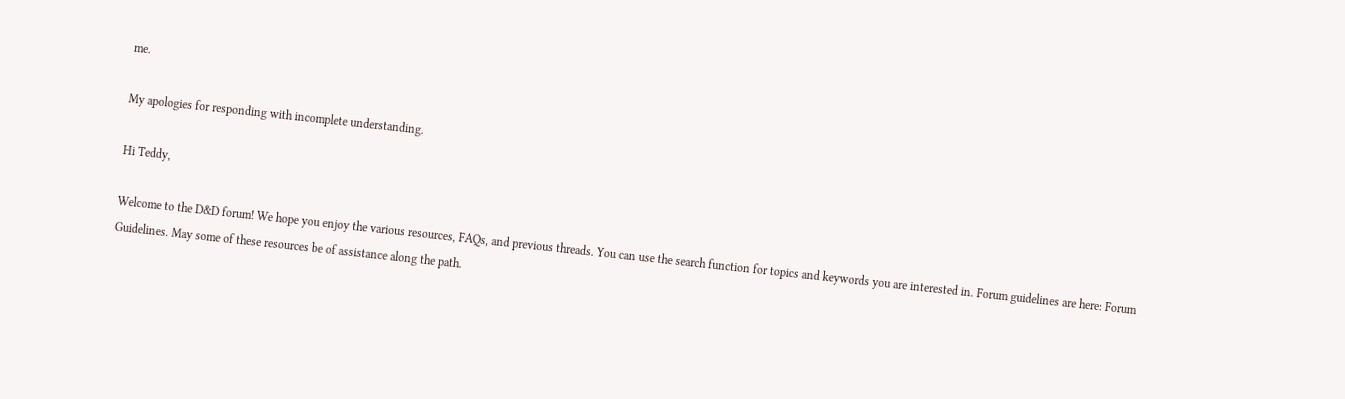me.

My apologies for responding with incomplete understanding.

Hi Teddy,

Welcome to the D&D forum! We hope you enjoy the various resources, FAQs, and previous threads. You can use the search function for topics and keywords you are interested in. Forum guidelines are here: Forum Guidelines. May some of these resources be of assistance along the path.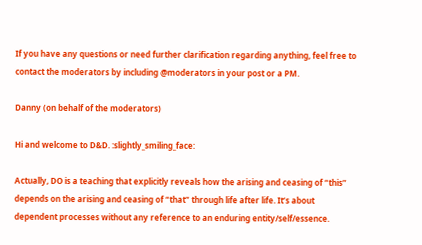If you have any questions or need further clarification regarding anything, feel free to contact the moderators by including @moderators in your post or a PM.

Danny (on behalf of the moderators)

Hi and welcome to D&D. :slightly_smiling_face:

Actually, DO is a teaching that explicitly reveals how the arising and ceasing of “this” depends on the arising and ceasing of “that” through life after life. It’s about dependent processes without any reference to an enduring entity/self/essence.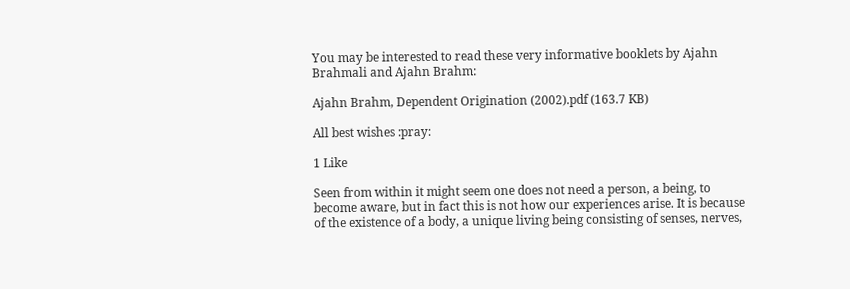You may be interested to read these very informative booklets by Ajahn Brahmali and Ajahn Brahm:

Ajahn Brahm, Dependent Origination (2002).pdf (163.7 KB)

All best wishes :pray:

1 Like

Seen from within it might seem one does not need a person, a being, to become aware, but in fact this is not how our experiences arise. It is because of the existence of a body, a unique living being consisting of senses, nerves,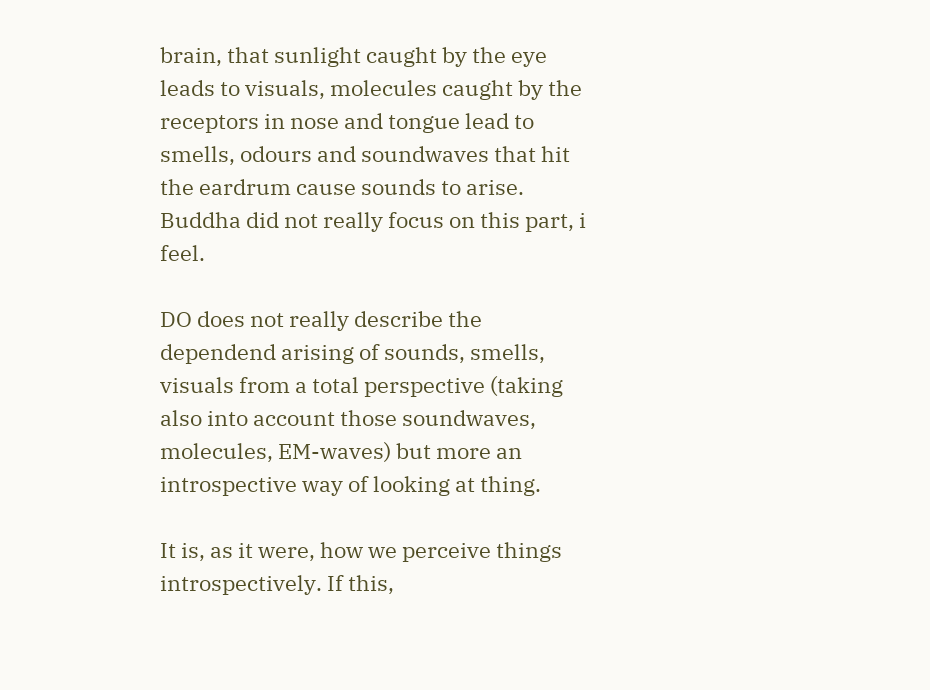brain, that sunlight caught by the eye leads to visuals, molecules caught by the receptors in nose and tongue lead to smells, odours and soundwaves that hit the eardrum cause sounds to arise. Buddha did not really focus on this part, i feel.

DO does not really describe the dependend arising of sounds, smells, visuals from a total perspective (taking also into account those soundwaves, molecules, EM-waves) but more an introspective way of looking at thing.

It is, as it were, how we perceive things introspectively. If this,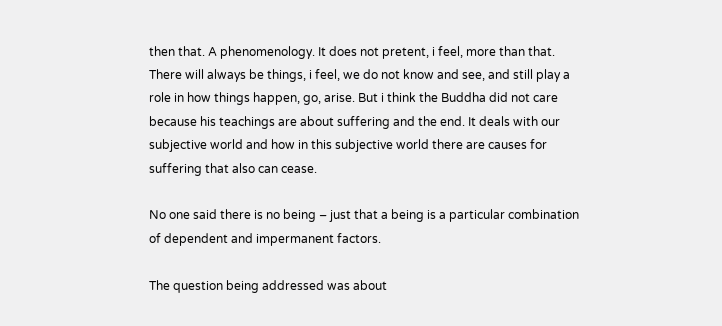then that. A phenomenology. It does not pretent, i feel, more than that. There will always be things, i feel, we do not know and see, and still play a role in how things happen, go, arise. But i think the Buddha did not care because his teachings are about suffering and the end. It deals with our subjective world and how in this subjective world there are causes for suffering that also can cease.

No one said there is no being – just that a being is a particular combination of dependent and impermanent factors.

The question being addressed was about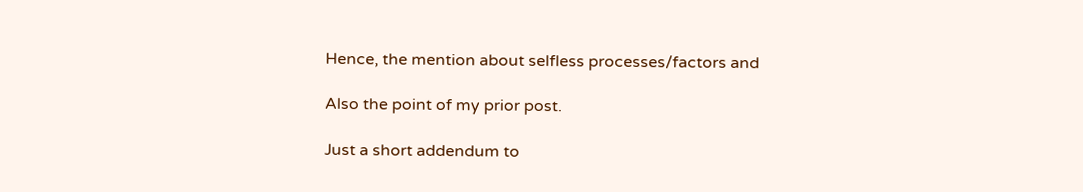Hence, the mention about selfless processes/factors and

Also the point of my prior post.

Just a short addendum to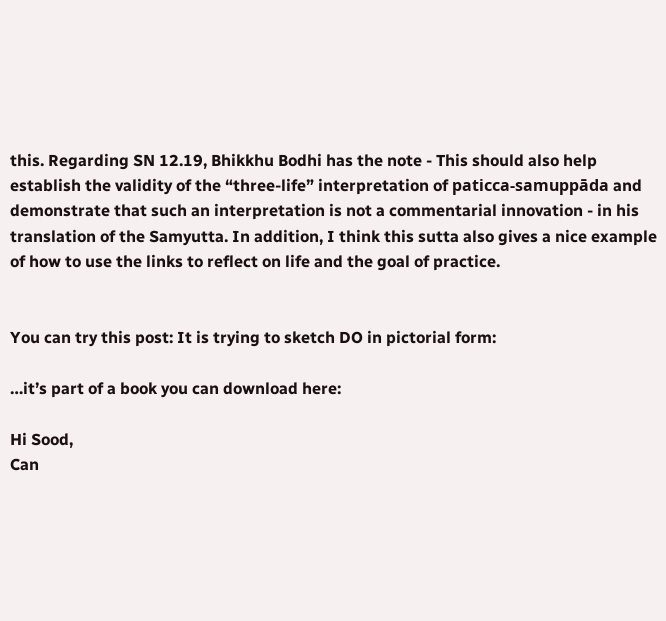this. Regarding SN 12.19, Bhikkhu Bodhi has the note - This should also help establish the validity of the “three-life” interpretation of paticca-samuppāda and demonstrate that such an interpretation is not a commentarial innovation - in his translation of the Samyutta. In addition, I think this sutta also gives a nice example of how to use the links to reflect on life and the goal of practice.


You can try this post: It is trying to sketch DO in pictorial form:

…it’s part of a book you can download here:

Hi Sood,
Can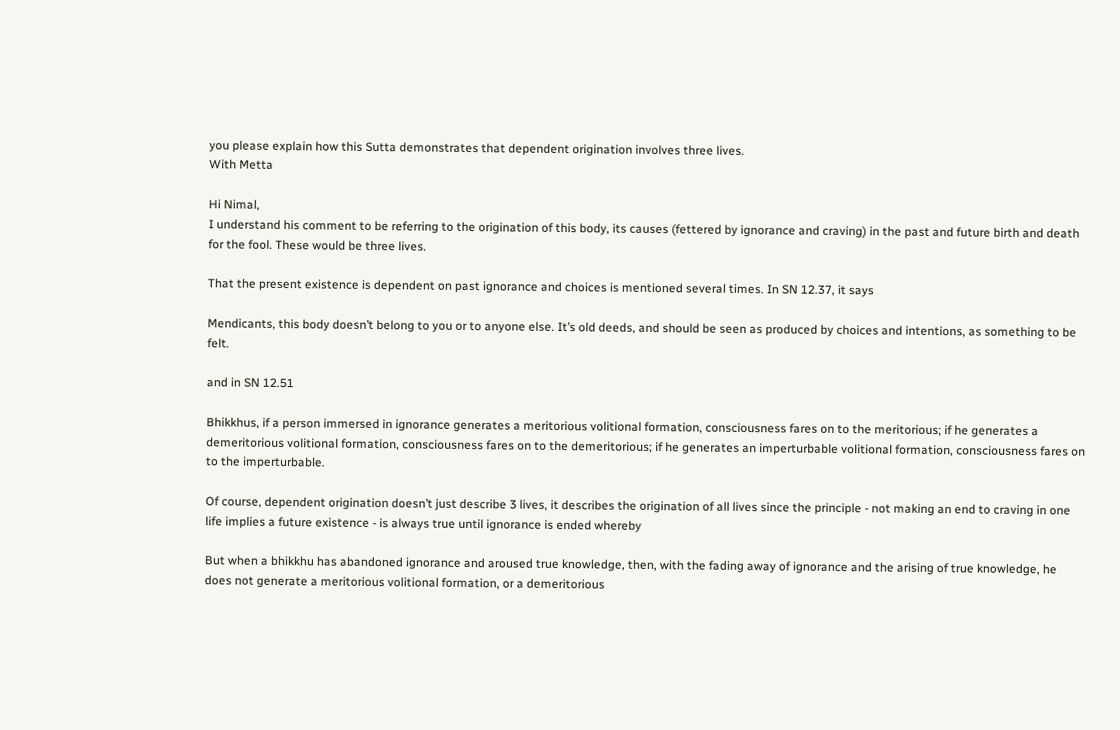you please explain how this Sutta demonstrates that dependent origination involves three lives.
With Metta

Hi Nimal,
I understand his comment to be referring to the origination of this body, its causes (fettered by ignorance and craving) in the past and future birth and death for the fool. These would be three lives.

That the present existence is dependent on past ignorance and choices is mentioned several times. In SN 12.37, it says

Mendicants, this body doesn’t belong to you or to anyone else. It’s old deeds, and should be seen as produced by choices and intentions, as something to be felt.

and in SN 12.51

Bhikkhus, if a person immersed in ignorance generates a meritorious volitional formation, consciousness fares on to the meritorious; if he generates a demeritorious volitional formation, consciousness fares on to the demeritorious; if he generates an imperturbable volitional formation, consciousness fares on to the imperturbable.

Of course, dependent origination doesn’t just describe 3 lives, it describes the origination of all lives since the principle - not making an end to craving in one life implies a future existence - is always true until ignorance is ended whereby

But when a bhikkhu has abandoned ignorance and aroused true knowledge, then, with the fading away of ignorance and the arising of true knowledge, he does not generate a meritorious volitional formation, or a demeritorious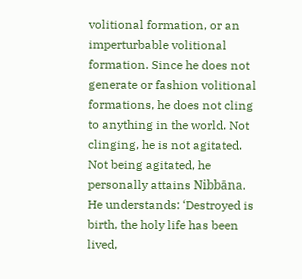volitional formation, or an imperturbable volitional formation. Since he does not generate or fashion volitional formations, he does not cling to anything in the world. Not clinging, he is not agitated. Not being agitated, he personally attains Nibbāna. He understands: ‘Destroyed is birth, the holy life has been lived,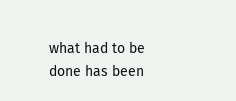what had to be done has been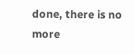done, there is no more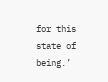for this state of being.’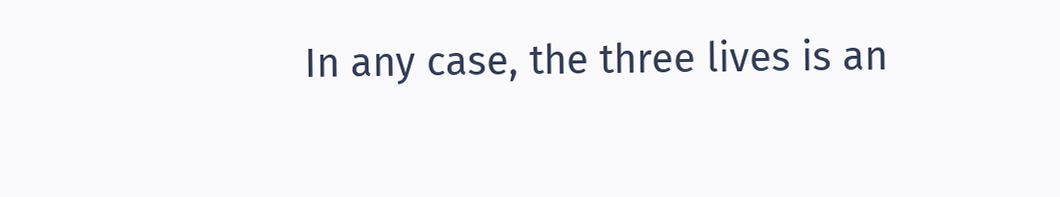In any case, the three lives is an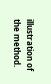illustration of the method.